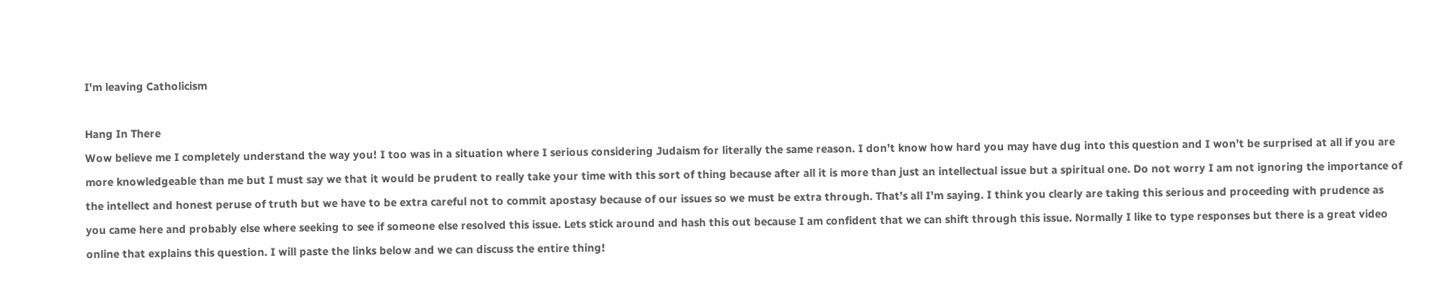I'm leaving Catholicism

Hang In There
Wow believe me I completely understand the way you! I too was in a situation where I serious considering Judaism for literally the same reason. I don’t know how hard you may have dug into this question and I won’t be surprised at all if you are more knowledgeable than me but I must say we that it would be prudent to really take your time with this sort of thing because after all it is more than just an intellectual issue but a spiritual one. Do not worry I am not ignoring the importance of the intellect and honest peruse of truth but we have to be extra careful not to commit apostasy because of our issues so we must be extra through. That’s all I’m saying. I think you clearly are taking this serious and proceeding with prudence as you came here and probably else where seeking to see if someone else resolved this issue. Lets stick around and hash this out because I am confident that we can shift through this issue. Normally I like to type responses but there is a great video online that explains this question. I will paste the links below and we can discuss the entire thing!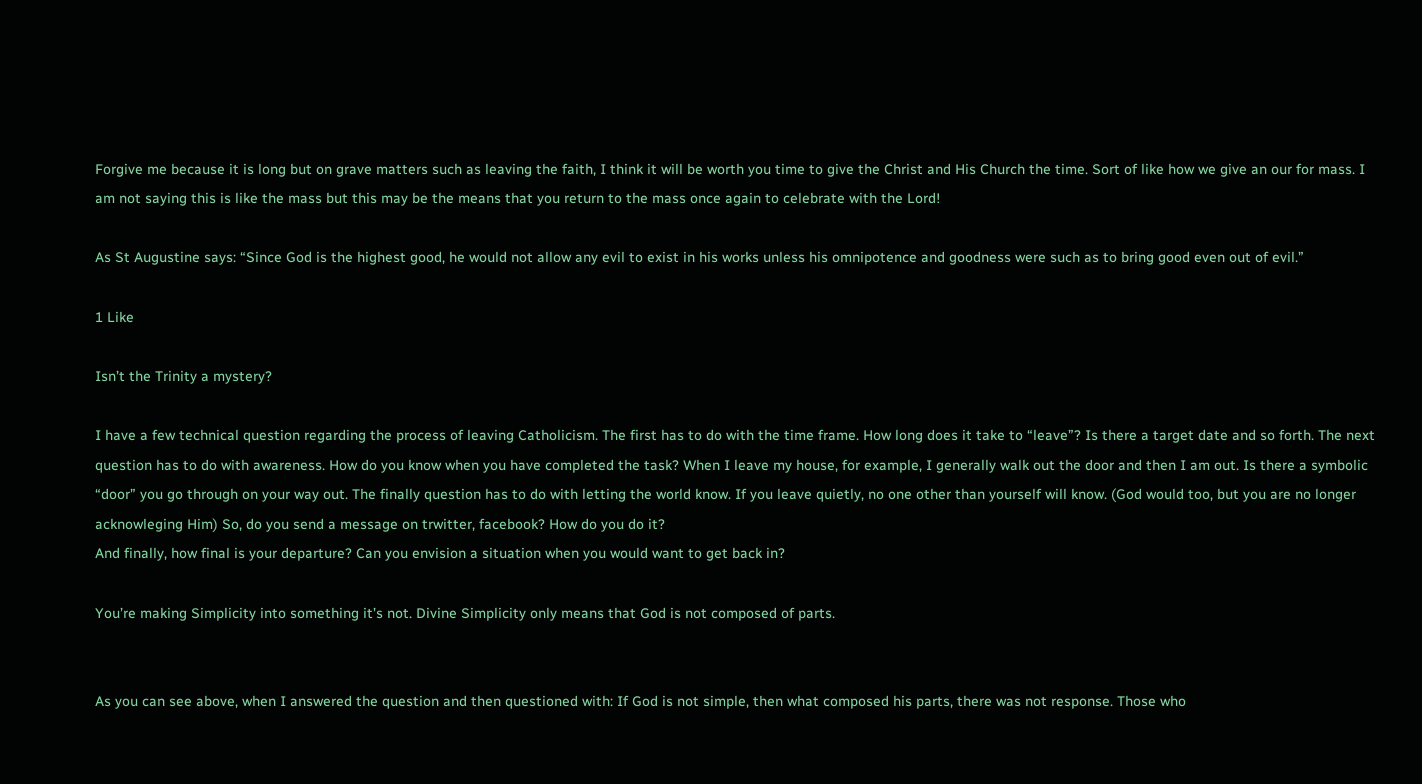Forgive me because it is long but on grave matters such as leaving the faith, I think it will be worth you time to give the Christ and His Church the time. Sort of like how we give an our for mass. I am not saying this is like the mass but this may be the means that you return to the mass once again to celebrate with the Lord!

As St Augustine says: “Since God is the highest good, he would not allow any evil to exist in his works unless his omnipotence and goodness were such as to bring good even out of evil.”

1 Like

Isn’t the Trinity a mystery?

I have a few technical question regarding the process of leaving Catholicism. The first has to do with the time frame. How long does it take to “leave”? Is there a target date and so forth. The next question has to do with awareness. How do you know when you have completed the task? When I leave my house, for example, I generally walk out the door and then I am out. Is there a symbolic “door” you go through on your way out. The finally question has to do with letting the world know. If you leave quietly, no one other than yourself will know. (God would too, but you are no longer acknowleging Him) So, do you send a message on trwitter, facebook? How do you do it?
And finally, how final is your departure? Can you envision a situation when you would want to get back in?

You’re making Simplicity into something it’s not. Divine Simplicity only means that God is not composed of parts.


As you can see above, when I answered the question and then questioned with: If God is not simple, then what composed his parts, there was not response. Those who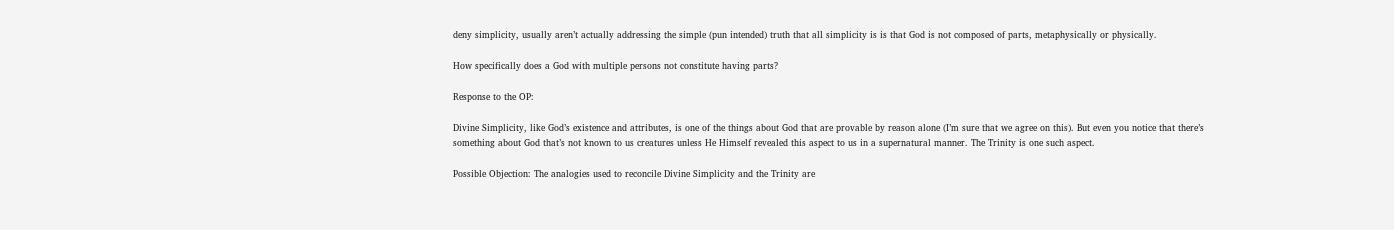deny simplicity, usually aren’t actually addressing the simple (pun intended) truth that all simplicity is is that God is not composed of parts, metaphysically or physically.

How specifically does a God with multiple persons not constitute having parts?

Response to the OP:

Divine Simplicity, like God’s existence and attributes, is one of the things about God that are provable by reason alone (I’m sure that we agree on this). But even you notice that there’s something about God that’s not known to us creatures unless He Himself revealed this aspect to us in a supernatural manner. The Trinity is one such aspect.

Possible Objection: The analogies used to reconcile Divine Simplicity and the Trinity are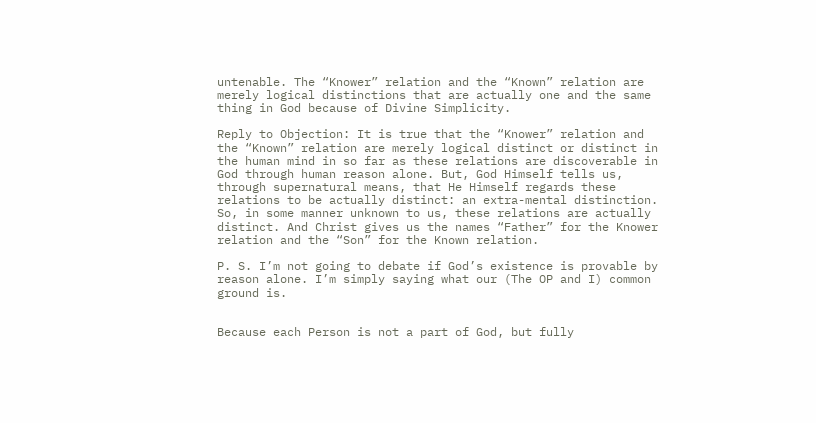untenable. The “Knower” relation and the “Known” relation are merely logical distinctions that are actually one and the same thing in God because of Divine Simplicity.

Reply to Objection: It is true that the “Knower” relation and the “Known” relation are merely logical distinct or distinct in the human mind in so far as these relations are discoverable in God through human reason alone. But, God Himself tells us, through supernatural means, that He Himself regards these relations to be actually distinct: an extra-mental distinction. So, in some manner unknown to us, these relations are actually distinct. And Christ gives us the names “Father” for the Knower relation and the “Son” for the Known relation.

P. S. I’m not going to debate if God’s existence is provable by reason alone. I’m simply saying what our (The OP and I) common ground is.


Because each Person is not a part of God, but fully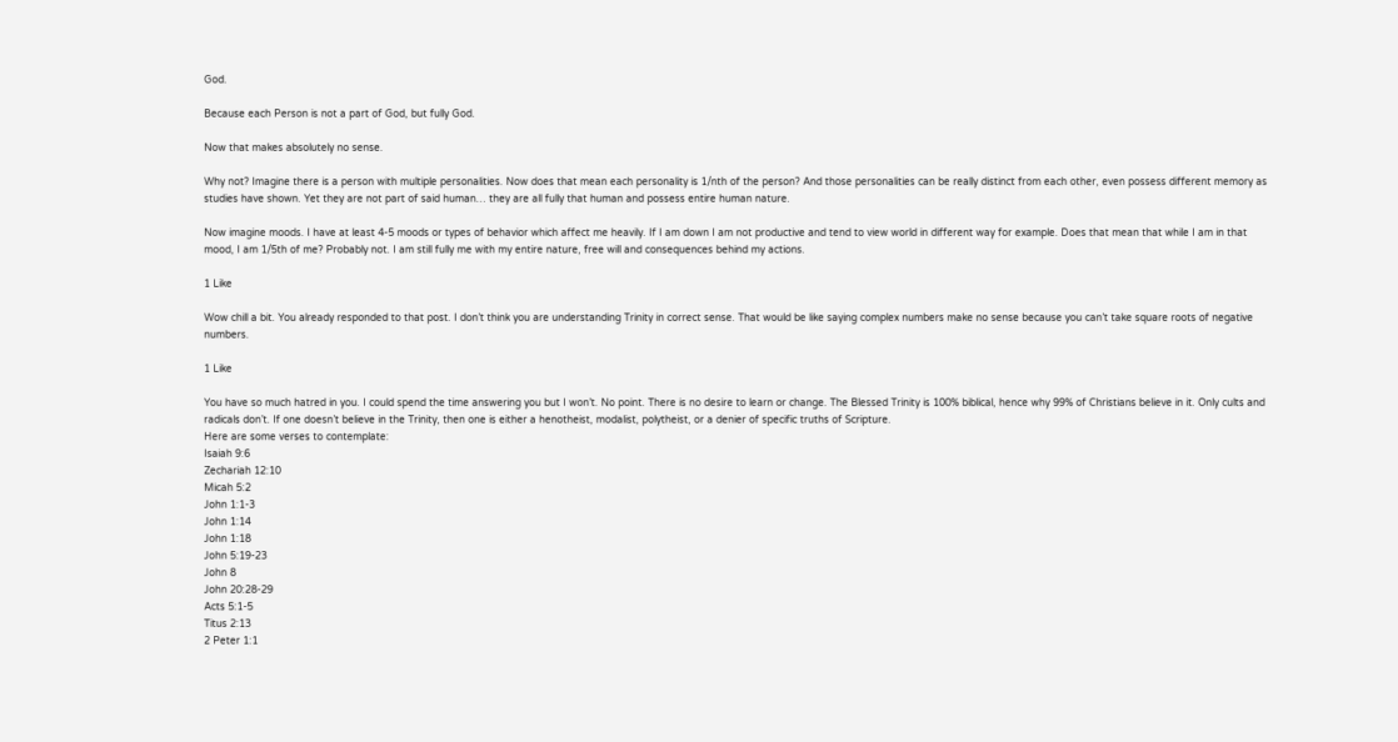God.

Because each Person is not a part of God, but fully God.

Now that makes absolutely no sense.

Why not? Imagine there is a person with multiple personalities. Now does that mean each personality is 1/nth of the person? And those personalities can be really distinct from each other, even possess different memory as studies have shown. Yet they are not part of said human… they are all fully that human and possess entire human nature.

Now imagine moods. I have at least 4-5 moods or types of behavior which affect me heavily. If I am down I am not productive and tend to view world in different way for example. Does that mean that while I am in that mood, I am 1/5th of me? Probably not. I am still fully me with my entire nature, free will and consequences behind my actions.

1 Like

Wow chill a bit. You already responded to that post. I don’t think you are understanding Trinity in correct sense. That would be like saying complex numbers make no sense because you can’t take square roots of negative numbers.

1 Like

You have so much hatred in you. I could spend the time answering you but I won’t. No point. There is no desire to learn or change. The Blessed Trinity is 100% biblical, hence why 99% of Christians believe in it. Only cults and radicals don’t. If one doesn’t believe in the Trinity, then one is either a henotheist, modalist, polytheist, or a denier of specific truths of Scripture.
Here are some verses to contemplate:
Isaiah 9:6
Zechariah 12:10
Micah 5:2
John 1:1-3
John 1:14
John 1:18
John 5:19-23
John 8
John 20:28-29
Acts 5:1-5
Titus 2:13
2 Peter 1:1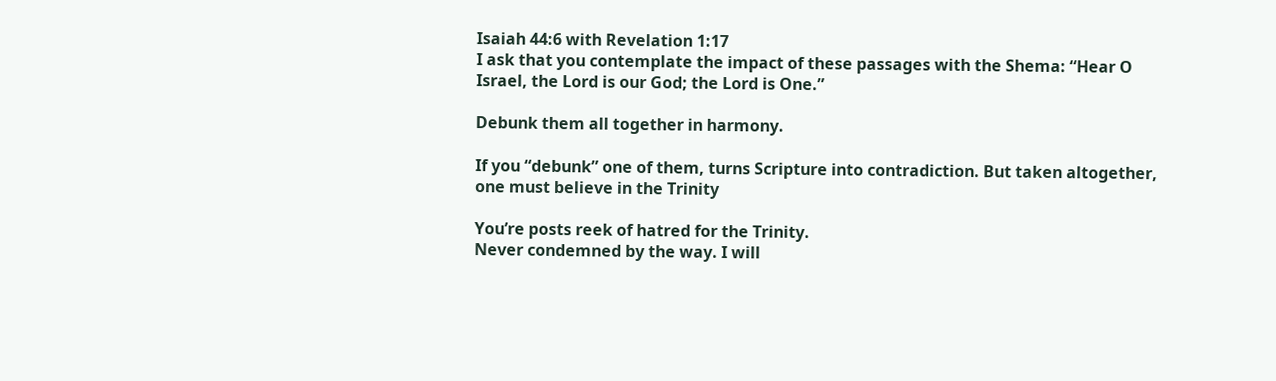Isaiah 44:6 with Revelation 1:17
I ask that you contemplate the impact of these passages with the Shema: “Hear O Israel, the Lord is our God; the Lord is One.”

Debunk them all together in harmony.

If you “debunk” one of them, turns Scripture into contradiction. But taken altogether, one must believe in the Trinity

You’re posts reek of hatred for the Trinity.
Never condemned by the way. I will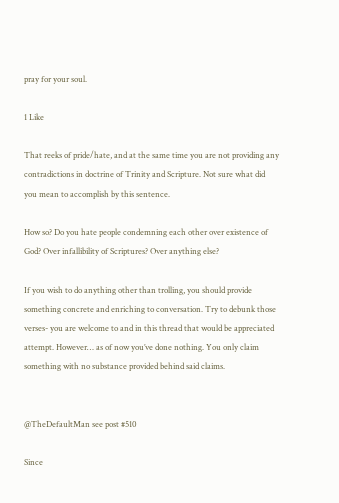pray for your soul.

1 Like

That reeks of pride/hate, and at the same time you are not providing any contradictions in doctrine of Trinity and Scripture. Not sure what did you mean to accomplish by this sentence.

How so? Do you hate people condemning each other over existence of God? Over infallibility of Scriptures? Over anything else?

If you wish to do anything other than trolling, you should provide something concrete and enriching to conversation. Try to debunk those verses- you are welcome to and in this thread that would be appreciated attempt. However… as of now you’ve done nothing. You only claim something with no substance provided behind said claims.


@TheDefaultMan see post #510

Since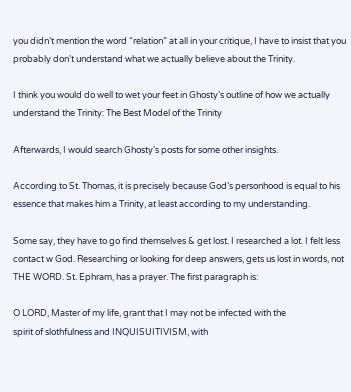you didn’t mention the word “relation” at all in your critique, I have to insist that you probably don’t understand what we actually believe about the Trinity.

I think you would do well to wet your feet in Ghosty’s outline of how we actually understand the Trinity: The Best Model of the Trinity

Afterwards, I would search Ghosty’s posts for some other insights.

According to St. Thomas, it is precisely because God’s personhood is equal to his essence that makes him a Trinity, at least according to my understanding.

Some say, they have to go find themselves & get lost. I researched a lot. I felt less contact w God. Researching or looking for deep answers, gets us lost in words, not THE WORD. St. Ephram, has a prayer. The first paragraph is:

O LORD, Master of my life, grant that I may not be infected with the
spirit of slothfulness and INQUISUITIVISM, with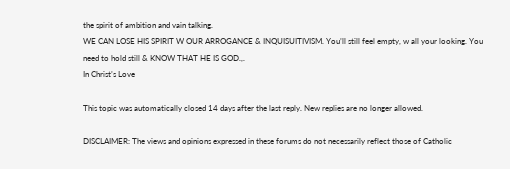the spirit of ambition and vain talking.
WE CAN LOSE HIS SPIRIT W OUR ARROGANCE & INQUISUITIVISM. You’ll still feel empty, w all your looking. You need to hold still & KNOW THAT HE IS GOD.,.
In Christ’s Love

This topic was automatically closed 14 days after the last reply. New replies are no longer allowed.

DISCLAIMER: The views and opinions expressed in these forums do not necessarily reflect those of Catholic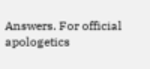Answers. For official apologetics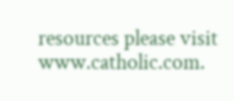resources please visit www.catholic.com.